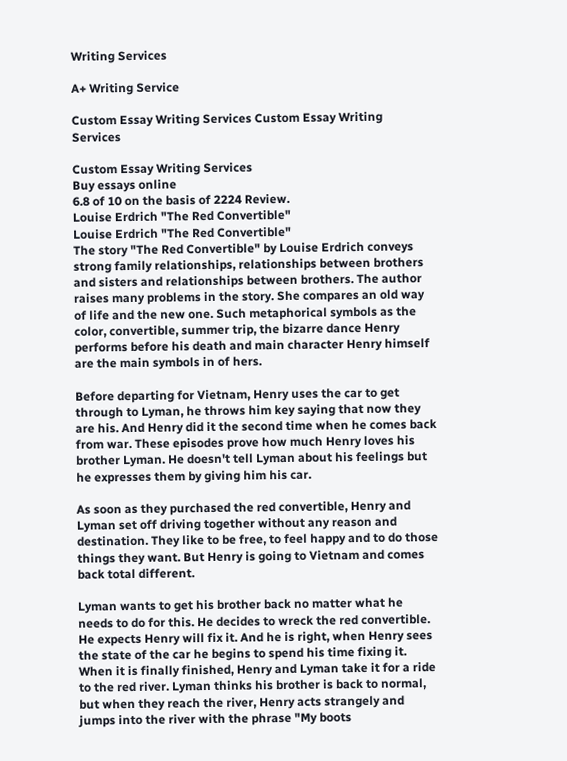Writing Services

A+ Writing Service

Custom Essay Writing Services Custom Essay Writing Services

Custom Essay Writing Services
Buy essays online
6.8 of 10 on the basis of 2224 Review.
Louise Erdrich "The Red Convertible"
Louise Erdrich "The Red Convertible"
The story "The Red Convertible" by Louise Erdrich conveys strong family relationships, relationships between brothers and sisters and relationships between brothers. The author raises many problems in the story. She compares an old way of life and the new one. Such metaphorical symbols as the color, convertible, summer trip, the bizarre dance Henry performs before his death and main character Henry himself are the main symbols in of hers.

Before departing for Vietnam, Henry uses the car to get through to Lyman, he throws him key saying that now they are his. And Henry did it the second time when he comes back from war. These episodes prove how much Henry loves his brother Lyman. He doesn't tell Lyman about his feelings but he expresses them by giving him his car.

As soon as they purchased the red convertible, Henry and Lyman set off driving together without any reason and destination. They like to be free, to feel happy and to do those things they want. But Henry is going to Vietnam and comes back total different.

Lyman wants to get his brother back no matter what he needs to do for this. He decides to wreck the red convertible. He expects Henry will fix it. And he is right, when Henry sees the state of the car he begins to spend his time fixing it. When it is finally finished, Henry and Lyman take it for a ride to the red river. Lyman thinks his brother is back to normal, but when they reach the river, Henry acts strangely and jumps into the river with the phrase "My boots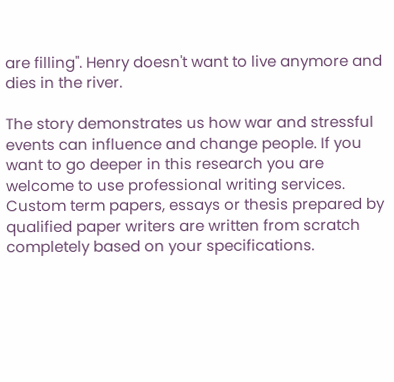are filling". Henry doesn't want to live anymore and dies in the river.

The story demonstrates us how war and stressful events can influence and change people. If you want to go deeper in this research you are welcome to use professional writing services. Custom term papers, essays or thesis prepared by qualified paper writers are written from scratch completely based on your specifications.